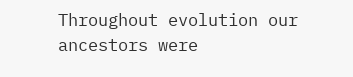Throughout evolution our ancestors were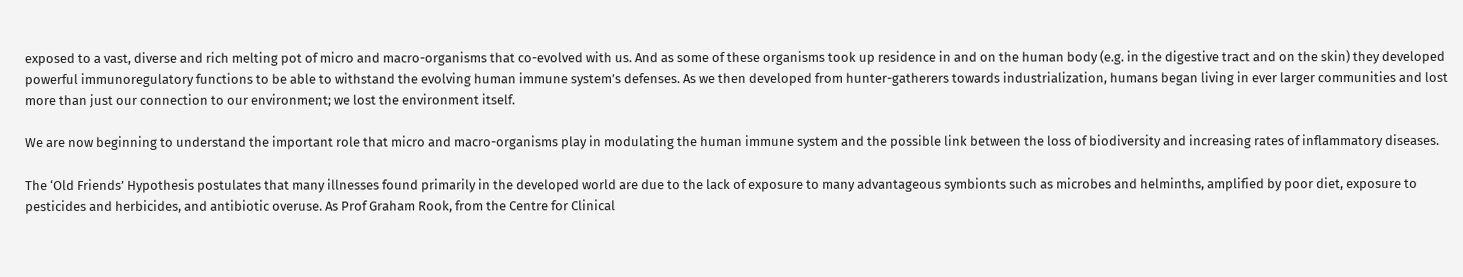exposed to a vast, diverse and rich melting pot of micro and macro-organisms that co-evolved with us. And as some of these organisms took up residence in and on the human body (e.g. in the digestive tract and on the skin) they developed powerful immunoregulatory functions to be able to withstand the evolving human immune system’s defenses. As we then developed from hunter-gatherers towards industrialization, humans began living in ever larger communities and lost more than just our connection to our environment; we lost the environment itself.

We are now beginning to understand the important role that micro and macro-organisms play in modulating the human immune system and the possible link between the loss of biodiversity and increasing rates of inflammatory diseases.

The ‘Old Friends’ Hypothesis postulates that many illnesses found primarily in the developed world are due to the lack of exposure to many advantageous symbionts such as microbes and helminths, amplified by poor diet, exposure to pesticides and herbicides, and antibiotic overuse. As Prof Graham Rook, from the Centre for Clinical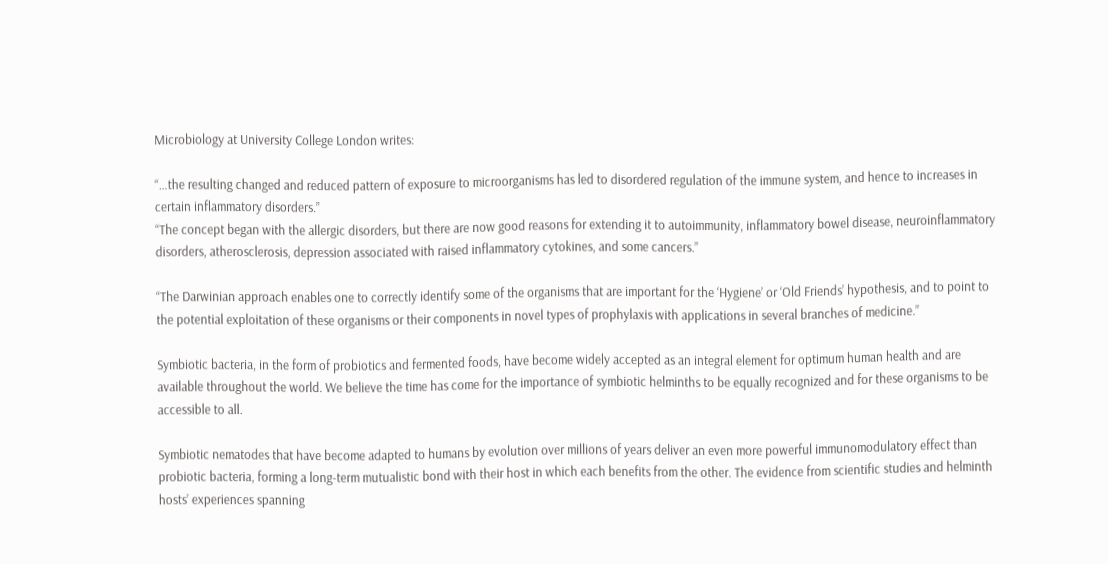Microbiology at University College London writes:

“…the resulting changed and reduced pattern of exposure to microorganisms has led to disordered regulation of the immune system, and hence to increases in certain inflammatory disorders.”
“The concept began with the allergic disorders, but there are now good reasons for extending it to autoimmunity, inflammatory bowel disease, neuroinflammatory disorders, atherosclerosis, depression associated with raised inflammatory cytokines, and some cancers.”

“The Darwinian approach enables one to correctly identify some of the organisms that are important for the ‘Hygiene’ or ‘Old Friends’ hypothesis, and to point to the potential exploitation of these organisms or their components in novel types of prophylaxis with applications in several branches of medicine.”

Symbiotic bacteria, in the form of probiotics and fermented foods, have become widely accepted as an integral element for optimum human health and are available throughout the world. We believe the time has come for the importance of symbiotic helminths to be equally recognized and for these organisms to be accessible to all.

Symbiotic nematodes that have become adapted to humans by evolution over millions of years deliver an even more powerful immunomodulatory effect than probiotic bacteria, forming a long-term mutualistic bond with their host in which each benefits from the other. The evidence from scientific studies and helminth hosts’ experiences spanning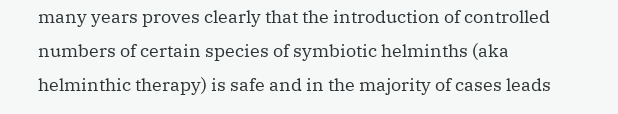many years proves clearly that the introduction of controlled numbers of certain species of symbiotic helminths (aka helminthic therapy) is safe and in the majority of cases leads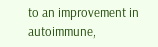to an improvement in autoimmune,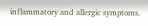inflammatory and allergic symptoms.